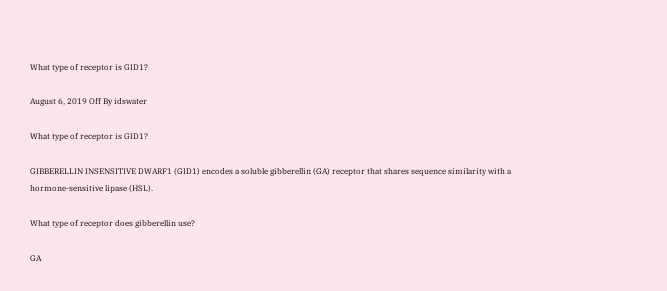What type of receptor is GID1?

August 6, 2019 Off By idswater

What type of receptor is GID1?

GIBBERELLIN INSENSITIVE DWARF1 (GID1) encodes a soluble gibberellin (GA) receptor that shares sequence similarity with a hormone-sensitive lipase (HSL).

What type of receptor does gibberellin use?

GA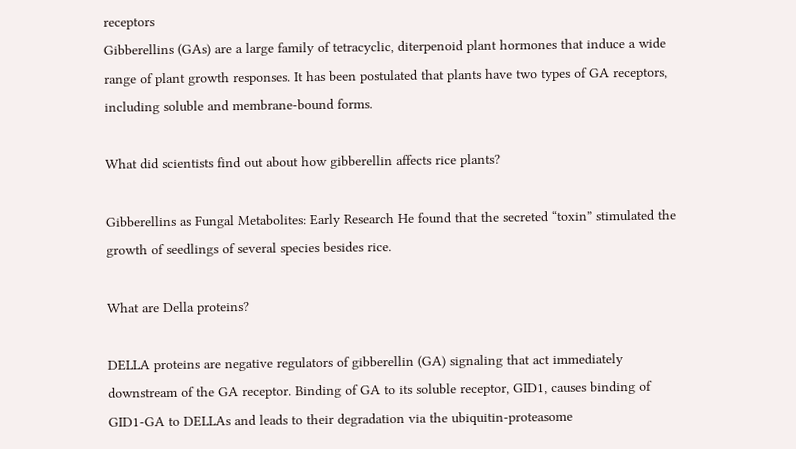receptors
Gibberellins (GAs) are a large family of tetracyclic, diterpenoid plant hormones that induce a wide range of plant growth responses. It has been postulated that plants have two types of GA receptors, including soluble and membrane-bound forms.

What did scientists find out about how gibberellin affects rice plants?

Gibberellins as Fungal Metabolites: Early Research He found that the secreted “toxin” stimulated the growth of seedlings of several species besides rice.

What are Della proteins?

DELLA proteins are negative regulators of gibberellin (GA) signaling that act immediately downstream of the GA receptor. Binding of GA to its soluble receptor, GID1, causes binding of GID1-GA to DELLAs and leads to their degradation via the ubiquitin-proteasome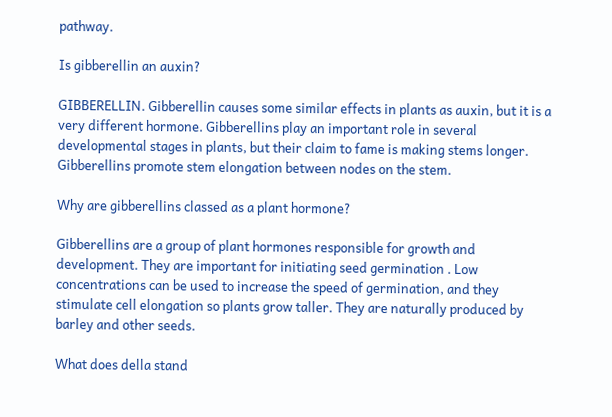pathway.

Is gibberellin an auxin?

GIBBERELLIN. Gibberellin causes some similar effects in plants as auxin, but it is a very different hormone. Gibberellins play an important role in several developmental stages in plants, but their claim to fame is making stems longer. Gibberellins promote stem elongation between nodes on the stem.

Why are gibberellins classed as a plant hormone?

Gibberellins are a group of plant hormones responsible for growth and development. They are important for initiating seed germination . Low concentrations can be used to increase the speed of germination, and they stimulate cell elongation so plants grow taller. They are naturally produced by barley and other seeds.

What does della stand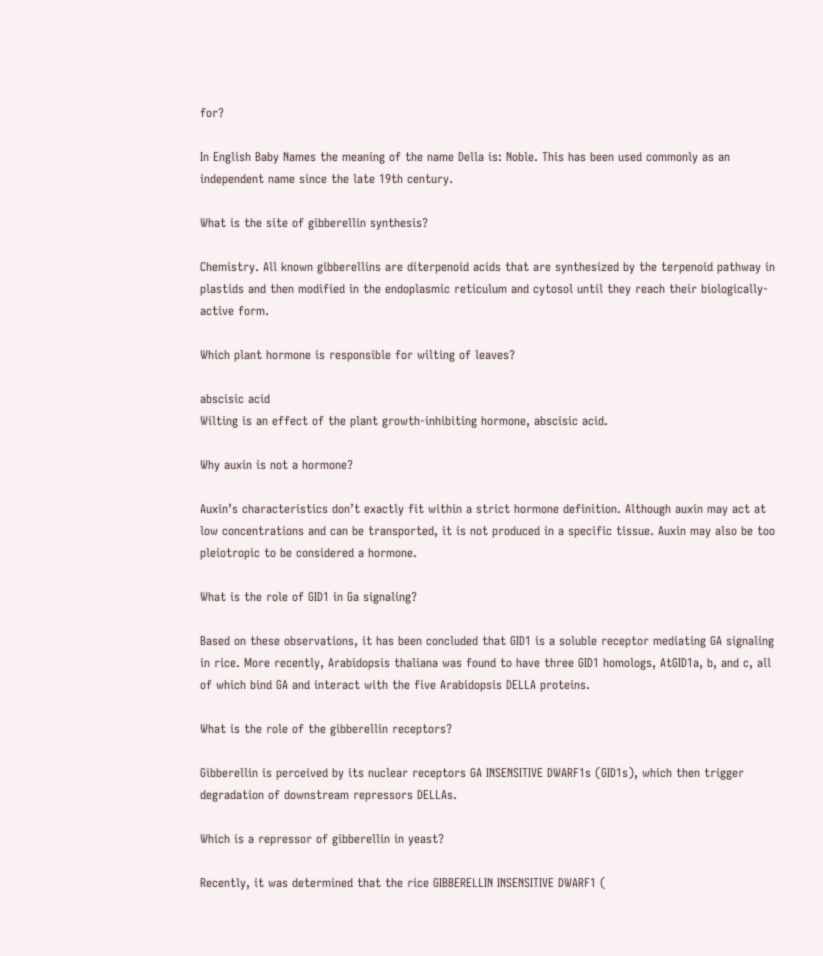for?

In English Baby Names the meaning of the name Della is: Noble. This has been used commonly as an independent name since the late 19th century.

What is the site of gibberellin synthesis?

Chemistry. All known gibberellins are diterpenoid acids that are synthesized by the terpenoid pathway in plastids and then modified in the endoplasmic reticulum and cytosol until they reach their biologically-active form.

Which plant hormone is responsible for wilting of leaves?

abscisic acid
Wilting is an effect of the plant growth-inhibiting hormone, abscisic acid.

Why auxin is not a hormone?

Auxin’s characteristics don’t exactly fit within a strict hormone definition. Although auxin may act at low concentrations and can be transported, it is not produced in a specific tissue. Auxin may also be too pleiotropic to be considered a hormone.

What is the role of GID1 in Ga signaling?

Based on these observations, it has been concluded that GID1 is a soluble receptor mediating GA signaling in rice. More recently, Arabidopsis thaliana was found to have three GID1 homologs, AtGID1a, b, and c, all of which bind GA and interact with the five Arabidopsis DELLA proteins.

What is the role of the gibberellin receptors?

Gibberellin is perceived by its nuclear receptors GA INSENSITIVE DWARF1s (GID1s), which then trigger degradation of downstream repressors DELLAs.

Which is a repressor of gibberellin in yeast?

Recently, it was determined that the rice GIBBERELLIN INSENSITIVE DWARF1 (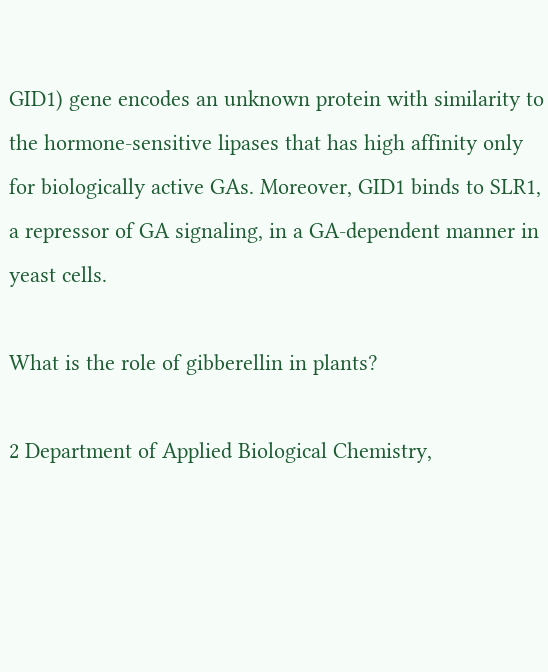GID1) gene encodes an unknown protein with similarity to the hormone-sensitive lipases that has high affinity only for biologically active GAs. Moreover, GID1 binds to SLR1, a repressor of GA signaling, in a GA-dependent manner in yeast cells.

What is the role of gibberellin in plants?

2 Department of Applied Biological Chemistry,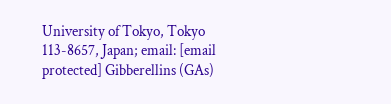University of Tokyo, Tokyo 113-8657, Japan; email: [email protected] Gibberellins (GAs)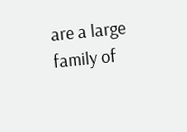are a large family of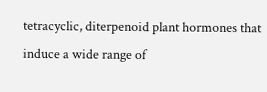tetracyclic, diterpenoid plant hormones that induce a wide range of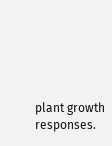plant growth responses.